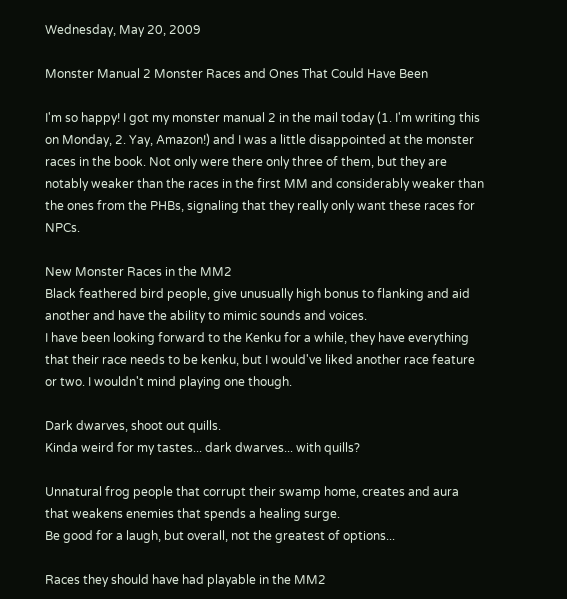Wednesday, May 20, 2009

Monster Manual 2 Monster Races and Ones That Could Have Been

I'm so happy! I got my monster manual 2 in the mail today (1. I'm writing this on Monday, 2. Yay, Amazon!) and I was a little disappointed at the monster races in the book. Not only were there only three of them, but they are notably weaker than the races in the first MM and considerably weaker than the ones from the PHBs, signaling that they really only want these races for NPCs.

New Monster Races in the MM2
Black feathered bird people, give unusually high bonus to flanking and aid another and have the ability to mimic sounds and voices.
I have been looking forward to the Kenku for a while, they have everything that their race needs to be kenku, but I would've liked another race feature or two. I wouldn't mind playing one though.

Dark dwarves, shoot out quills.
Kinda weird for my tastes... dark dwarves... with quills?

Unnatural frog people that corrupt their swamp home, creates and aura that weakens enemies that spends a healing surge.
Be good for a laugh, but overall, not the greatest of options...

Races they should have had playable in the MM2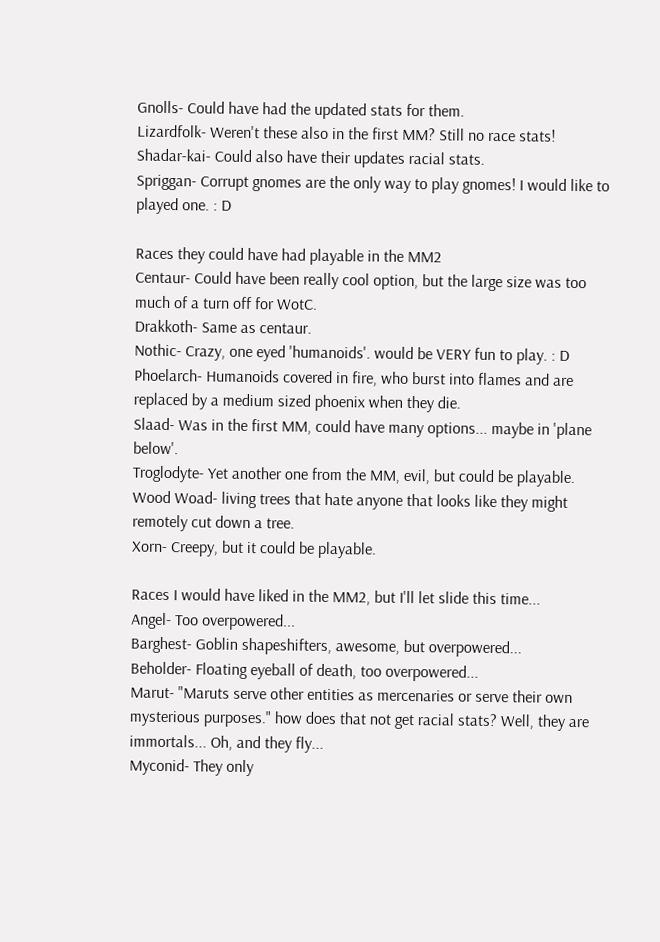Gnolls- Could have had the updated stats for them.
Lizardfolk- Weren't these also in the first MM? Still no race stats!
Shadar-kai- Could also have their updates racial stats.
Spriggan- Corrupt gnomes are the only way to play gnomes! I would like to played one. : D

Races they could have had playable in the MM2
Centaur- Could have been really cool option, but the large size was too much of a turn off for WotC.
Drakkoth- Same as centaur.
Nothic- Crazy, one eyed 'humanoids'. would be VERY fun to play. : D
Phoelarch- Humanoids covered in fire, who burst into flames and are replaced by a medium sized phoenix when they die.
Slaad- Was in the first MM, could have many options... maybe in 'plane below'.
Troglodyte- Yet another one from the MM, evil, but could be playable.
Wood Woad- living trees that hate anyone that looks like they might remotely cut down a tree.
Xorn- Creepy, but it could be playable.

Races I would have liked in the MM2, but I'll let slide this time...
Angel- Too overpowered...
Barghest- Goblin shapeshifters, awesome, but overpowered...
Beholder- Floating eyeball of death, too overpowered...
Marut- "Maruts serve other entities as mercenaries or serve their own mysterious purposes." how does that not get racial stats? Well, they are immortals... Oh, and they fly...
Myconid- They only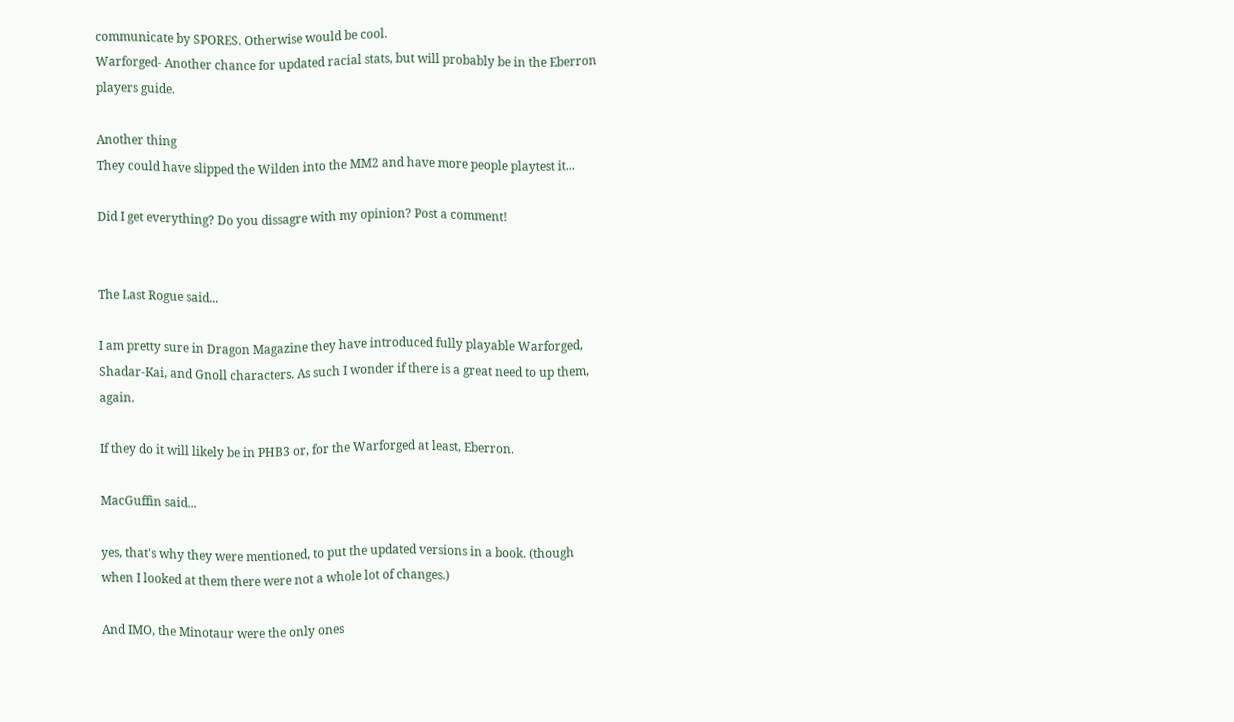communicate by SPORES. Otherwise would be cool.
Warforged- Another chance for updated racial stats, but will probably be in the Eberron players guide.

Another thing
They could have slipped the Wilden into the MM2 and have more people playtest it...

Did I get everything? Do you dissagre with my opinion? Post a comment!


The Last Rogue said...

I am pretty sure in Dragon Magazine they have introduced fully playable Warforged, Shadar-Kai, and Gnoll characters. As such I wonder if there is a great need to up them, again.

If they do it will likely be in PHB3 or, for the Warforged at least, Eberron.

MacGuffin said...

yes, that's why they were mentioned, to put the updated versions in a book. (though when I looked at them there were not a whole lot of changes.)

And IMO, the Minotaur were the only ones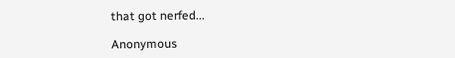that got nerfed...

Anonymous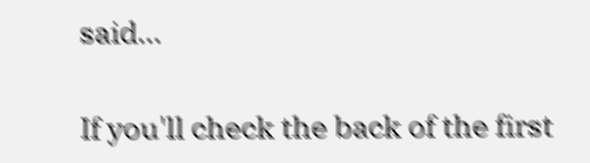said...

If you'll check the back of the first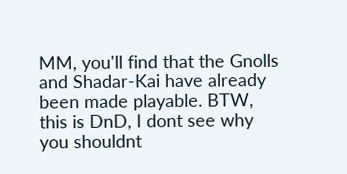MM, you'll find that the Gnolls and Shadar-Kai have already been made playable. BTW, this is DnD, I dont see why you shouldnt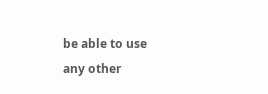be able to use any other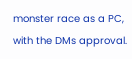monster race as a PC, with the DMs approval.